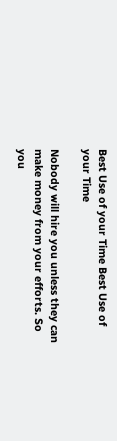Best Use of your Time Best Use of your Time

Nobody will hire you unless they can make money from your efforts. So you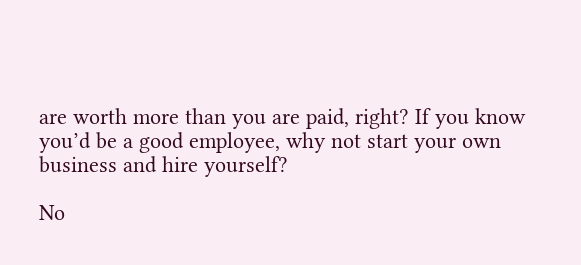are worth more than you are paid, right? If you know you’d be a good employee, why not start your own business and hire yourself?

No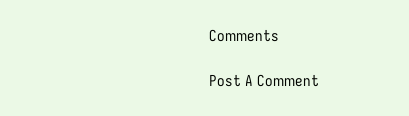Comments

Post A Comment